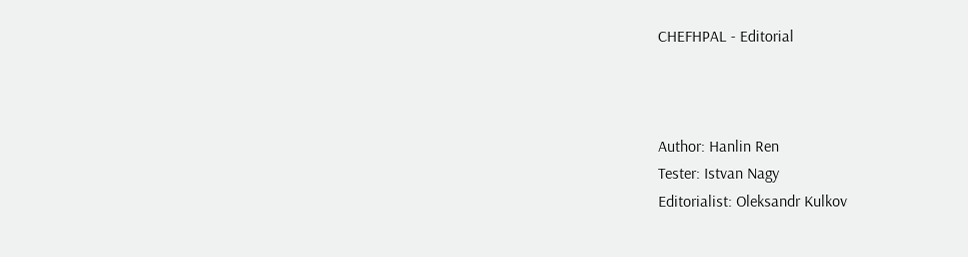CHEFHPAL - Editorial



Author: Hanlin Ren
Tester: Istvan Nagy
Editorialist: Oleksandr Kulkov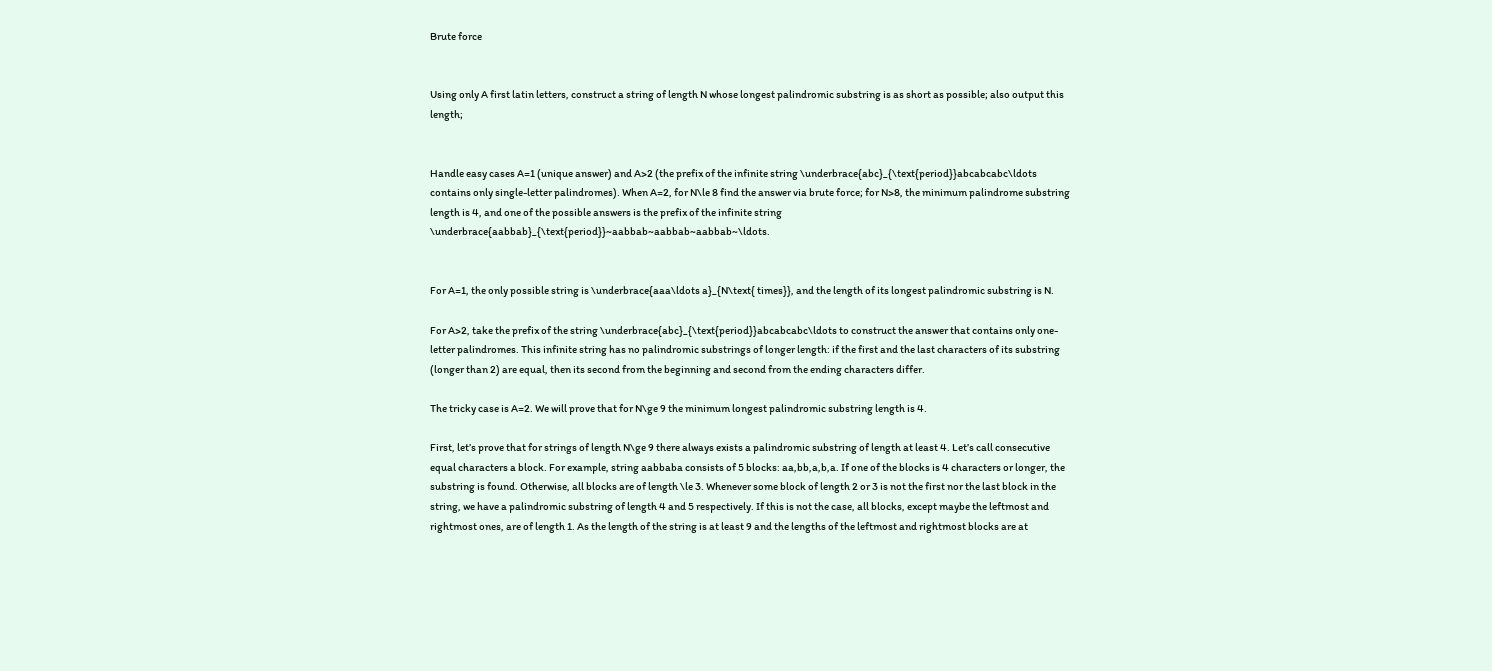Brute force


Using only A first latin letters, construct a string of length N whose longest palindromic substring is as short as possible; also output this length;


Handle easy cases A=1 (unique answer) and A>2 (the prefix of the infinite string \underbrace{abc}_{\text{period}}abcabcabc\ldots contains only single-letter palindromes). When A=2, for N\le 8 find the answer via brute force; for N>8, the minimum palindrome substring length is 4, and one of the possible answers is the prefix of the infinite string \underbrace{aabbab}_{\text{period}}~aabbab~aabbab~aabbab~\ldots.


For A=1, the only possible string is \underbrace{aaa\ldots a}_{N\text{ times}}, and the length of its longest palindromic substring is N.

For A>2, take the prefix of the string \underbrace{abc}_{\text{period}}abcabcabc\ldots to construct the answer that contains only one-letter palindromes. This infinite string has no palindromic substrings of longer length: if the first and the last characters of its substring (longer than 2) are equal, then its second from the beginning and second from the ending characters differ.

The tricky case is A=2. We will prove that for N\ge 9 the minimum longest palindromic substring length is 4.

First, let’s prove that for strings of length N\ge 9 there always exists a palindromic substring of length at least 4. Let’s call consecutive equal characters a block. For example, string aabbaba consists of 5 blocks: aa,bb,a,b,a. If one of the blocks is 4 characters or longer, the substring is found. Otherwise, all blocks are of length \le 3. Whenever some block of length 2 or 3 is not the first nor the last block in the string, we have a palindromic substring of length 4 and 5 respectively. If this is not the case, all blocks, except maybe the leftmost and rightmost ones, are of length 1. As the length of the string is at least 9 and the lengths of the leftmost and rightmost blocks are at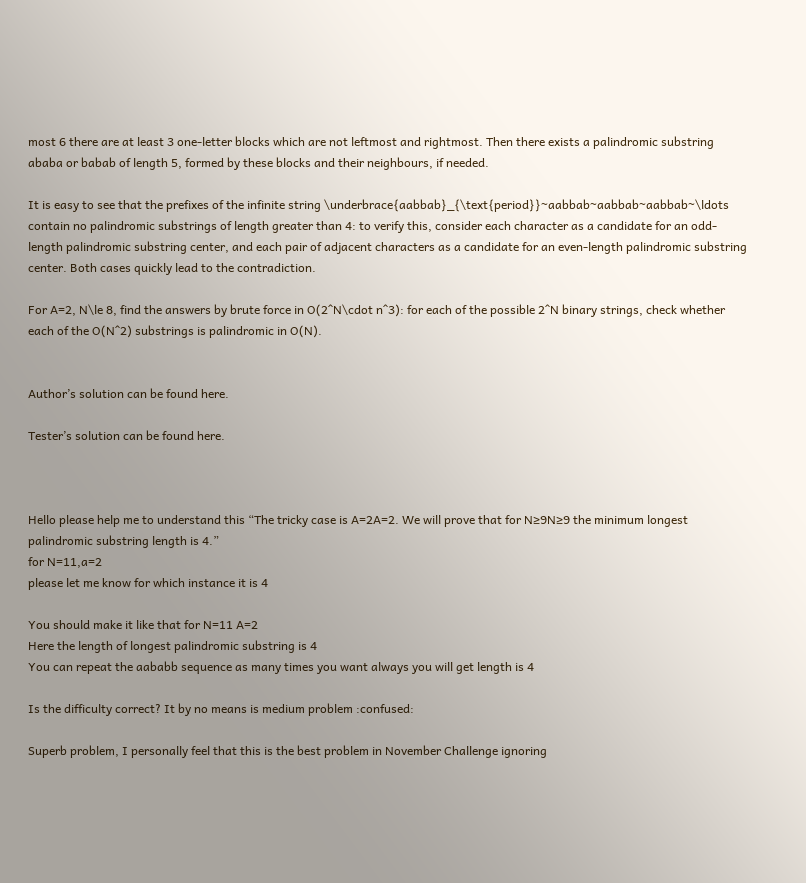most 6 there are at least 3 one-letter blocks which are not leftmost and rightmost. Then there exists a palindromic substring ababa or babab of length 5, formed by these blocks and their neighbours, if needed.

It is easy to see that the prefixes of the infinite string \underbrace{aabbab}_{\text{period}}~aabbab~aabbab~aabbab~\ldots contain no palindromic substrings of length greater than 4: to verify this, consider each character as a candidate for an odd-length palindromic substring center, and each pair of adjacent characters as a candidate for an even-length palindromic substring center. Both cases quickly lead to the contradiction.

For A=2, N\le 8, find the answers by brute force in O(2^N\cdot n^3): for each of the possible 2^N binary strings, check whether each of the O(N^2) substrings is palindromic in O(N).


Author’s solution can be found here.

Tester’s solution can be found here.



Hello please help me to understand this “The tricky case is A=2A=2. We will prove that for N≥9N≥9 the minimum longest palindromic substring length is 4.”
for N=11,a=2
please let me know for which instance it is 4

You should make it like that for N=11 A=2
Here the length of longest palindromic substring is 4
You can repeat the aababb sequence as many times you want always you will get length is 4

Is the difficulty correct? It by no means is medium problem :confused:

Superb problem, I personally feel that this is the best problem in November Challenge ignoring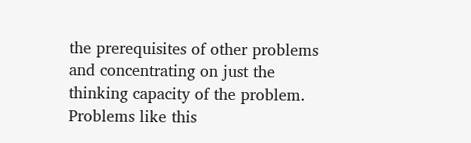the prerequisites of other problems and concentrating on just the thinking capacity of the problem. Problems like this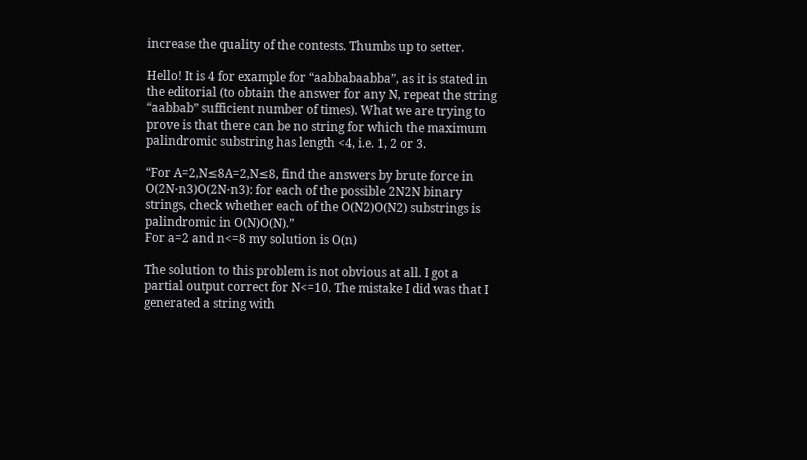increase the quality of the contests. Thumbs up to setter.

Hello! It is 4 for example for “aabbabaabba”, as it is stated in the editorial (to obtain the answer for any N, repeat the string “aabbab” sufficient number of times). What we are trying to prove is that there can be no string for which the maximum palindromic substring has length <4, i.e. 1, 2 or 3.

“For A=2,N≤8A=2,N≤8, find the answers by brute force in O(2N⋅n3)O(2N⋅n3): for each of the possible 2N2N binary strings, check whether each of the O(N2)O(N2) substrings is palindromic in O(N)O(N).”
For a=2 and n<=8 my solution is O(n)

The solution to this problem is not obvious at all. I got a partial output correct for N<=10. The mistake I did was that I generated a string with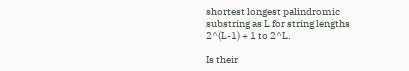shortest longest palindromic substring as L for string lengths 2^(L-1) + 1 to 2^L.

Is their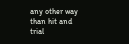any other way than hit and trial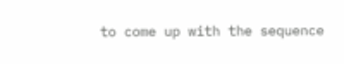to come up with the sequence